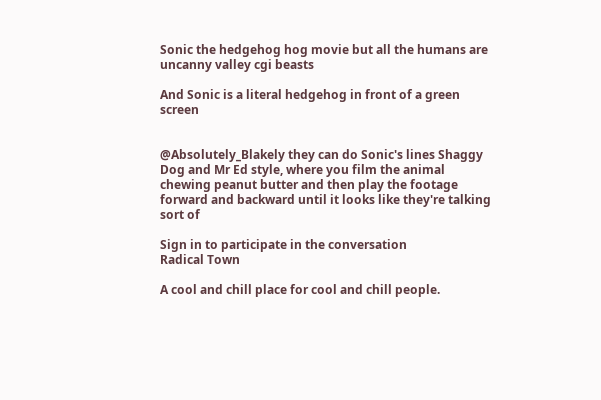Sonic the hedgehog hog movie but all the humans are uncanny valley cgi beasts

And Sonic is a literal hedgehog in front of a green screen


@Absolutely_Blakely they can do Sonic's lines Shaggy Dog and Mr Ed style, where you film the animal chewing peanut butter and then play the footage forward and backward until it looks like they're talking sort of

Sign in to participate in the conversation
Radical Town

A cool and chill place for cool and chill people.